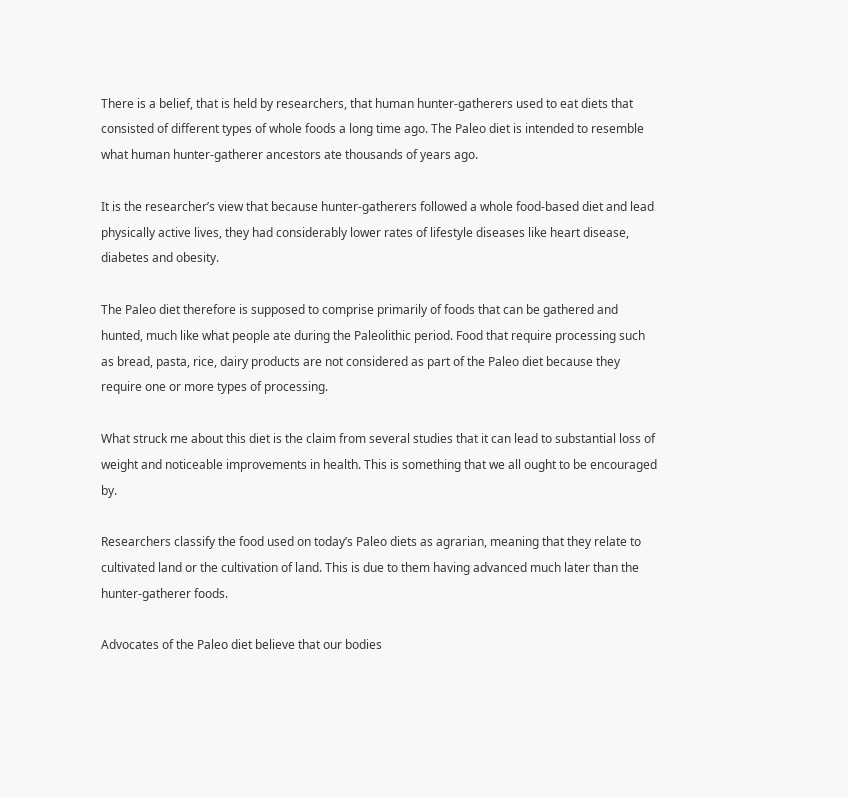There is a belief, that is held by researchers, that human hunter-gatherers used to eat diets that consisted of different types of whole foods a long time ago. The Paleo diet is intended to resemble what human hunter-gatherer ancestors ate thousands of years ago.

It is the researcher’s view that because hunter-gatherers followed a whole food-based diet and lead physically active lives, they had considerably lower rates of lifestyle diseases like heart disease, diabetes and obesity.

The Paleo diet therefore is supposed to comprise primarily of foods that can be gathered and hunted, much like what people ate during the Paleolithic period. Food that require processing such as bread, pasta, rice, dairy products are not considered as part of the Paleo diet because they require one or more types of processing.

What struck me about this diet is the claim from several studies that it can lead to substantial loss of weight and noticeable improvements in health. This is something that we all ought to be encouraged by.

Researchers classify the food used on today’s Paleo diets as agrarian, meaning that they relate to cultivated land or the cultivation of land. This is due to them having advanced much later than the hunter-gatherer foods.

Advocates of the Paleo diet believe that our bodies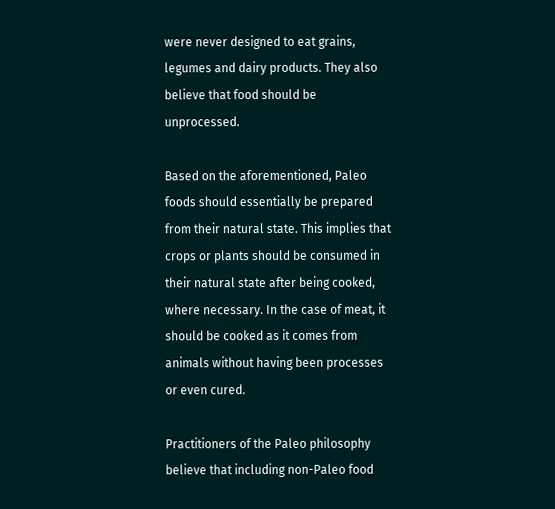were never designed to eat grains, legumes and dairy products. They also believe that food should be unprocessed.

Based on the aforementioned, Paleo foods should essentially be prepared from their natural state. This implies that crops or plants should be consumed in their natural state after being cooked, where necessary. In the case of meat, it should be cooked as it comes from animals without having been processes or even cured.

Practitioners of the Paleo philosophy believe that including non-Paleo food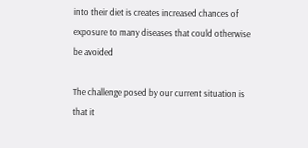into their diet is creates increased chances of exposure to many diseases that could otherwise be avoided

The challenge posed by our current situation is that it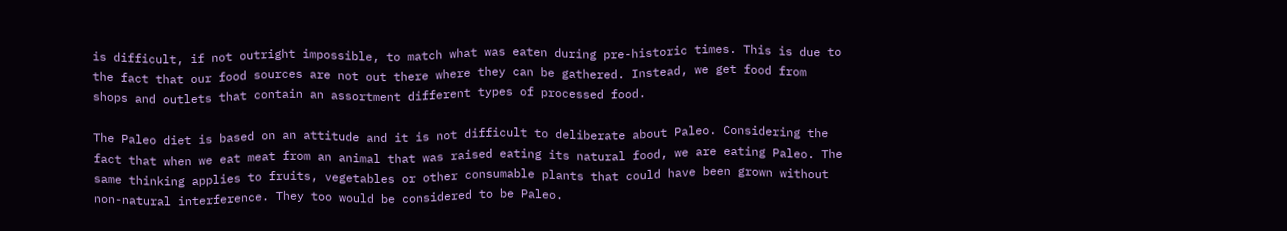is difficult, if not outright impossible, to match what was eaten during pre-historic times. This is due to the fact that our food sources are not out there where they can be gathered. Instead, we get food from shops and outlets that contain an assortment different types of processed food.

The Paleo diet is based on an attitude and it is not difficult to deliberate about Paleo. Considering the fact that when we eat meat from an animal that was raised eating its natural food, we are eating Paleo. The same thinking applies to fruits, vegetables or other consumable plants that could have been grown without non-natural interference. They too would be considered to be Paleo.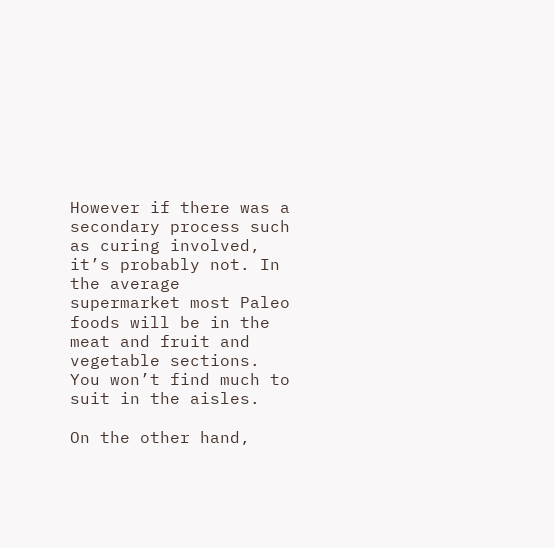However if there was a secondary process such as curing involved, it’s probably not. In the average supermarket most Paleo foods will be in the meat and fruit and vegetable sections. You won’t find much to suit in the aisles.

On the other hand,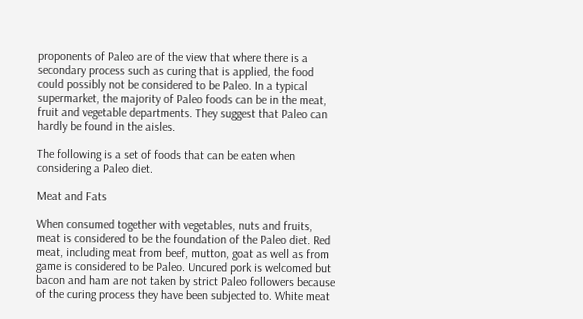proponents of Paleo are of the view that where there is a secondary process such as curing that is applied, the food could possibly not be considered to be Paleo. In a typical supermarket, the majority of Paleo foods can be in the meat, fruit and vegetable departments. They suggest that Paleo can hardly be found in the aisles.

The following is a set of foods that can be eaten when considering a Paleo diet.

Meat and Fats

When consumed together with vegetables, nuts and fruits, meat is considered to be the foundation of the Paleo diet. Red meat, including meat from beef, mutton, goat as well as from game is considered to be Paleo. Uncured pork is welcomed but bacon and ham are not taken by strict Paleo followers because of the curing process they have been subjected to. White meat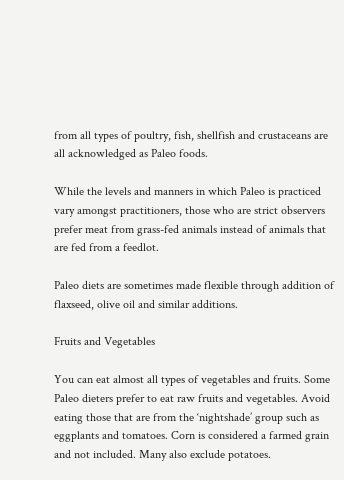from all types of poultry, fish, shellfish and crustaceans are all acknowledged as Paleo foods.

While the levels and manners in which Paleo is practiced vary amongst practitioners, those who are strict observers prefer meat from grass-fed animals instead of animals that are fed from a feedlot.

Paleo diets are sometimes made flexible through addition of flaxseed, olive oil and similar additions.

Fruits and Vegetables

You can eat almost all types of vegetables and fruits. Some Paleo dieters prefer to eat raw fruits and vegetables. Avoid eating those that are from the ‘nightshade’ group such as eggplants and tomatoes. Corn is considered a farmed grain and not included. Many also exclude potatoes.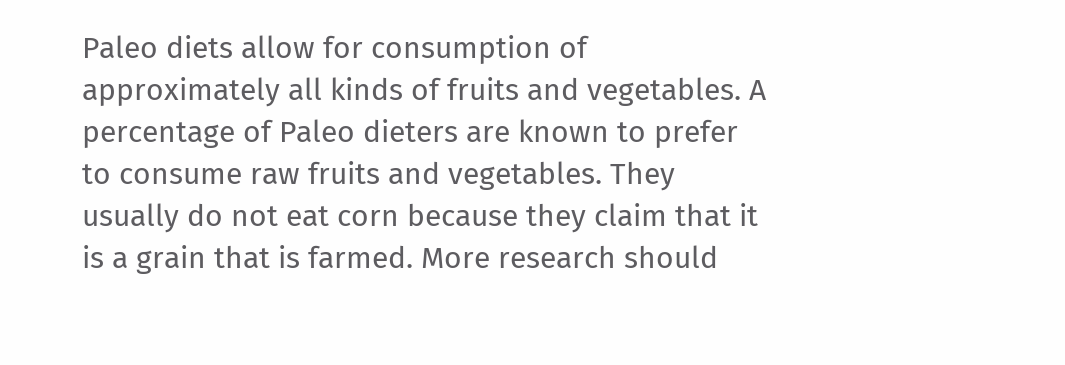Paleo diets allow for consumption of approximately all kinds of fruits and vegetables. A percentage of Paleo dieters are known to prefer to consume raw fruits and vegetables. They usually do not eat corn because they claim that it is a grain that is farmed. More research should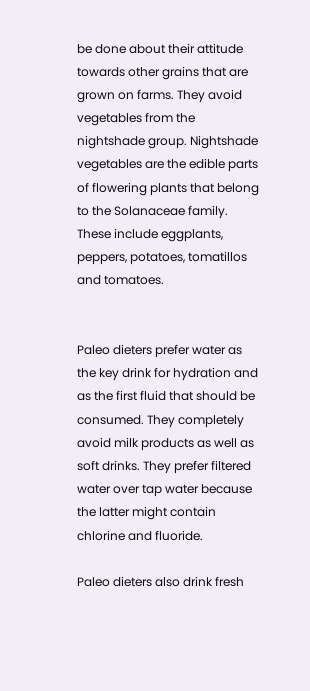be done about their attitude towards other grains that are grown on farms. They avoid vegetables from the nightshade group. Nightshade vegetables are the edible parts of flowering plants that belong to the Solanaceae family. These include eggplants, peppers, potatoes, tomatillos and tomatoes.


Paleo dieters prefer water as the key drink for hydration and as the first fluid that should be consumed. They completely avoid milk products as well as soft drinks. They prefer filtered water over tap water because the latter might contain chlorine and fluoride.

Paleo dieters also drink fresh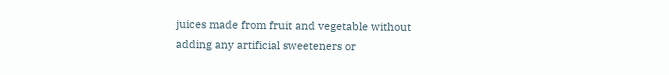juices made from fruit and vegetable without adding any artificial sweeteners or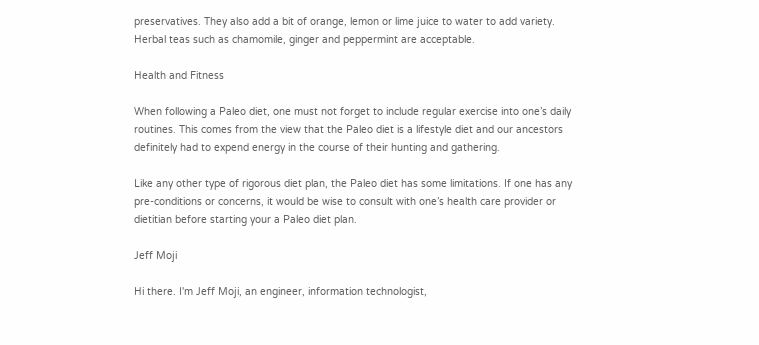preservatives. They also add a bit of orange, lemon or lime juice to water to add variety. Herbal teas such as chamomile, ginger and peppermint are acceptable.

Health and Fitness

When following a Paleo diet, one must not forget to include regular exercise into one’s daily routines. This comes from the view that the Paleo diet is a lifestyle diet and our ancestors definitely had to expend energy in the course of their hunting and gathering.

Like any other type of rigorous diet plan, the Paleo diet has some limitations. If one has any pre-conditions or concerns, it would be wise to consult with one’s health care provider or dietitian before starting your a Paleo diet plan.

Jeff Moji

Hi there. I'm Jeff Moji, an engineer, information technologist,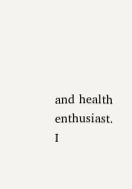and health enthusiast. I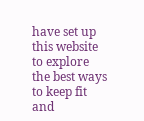have set up this website to explore the best ways to keep fit and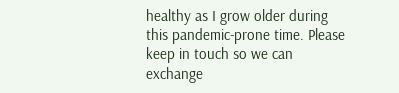healthy as I grow older during this pandemic-prone time. Please keep in touch so we can exchange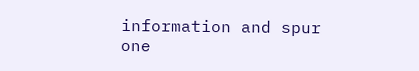information and spur one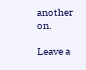another on.

Leave a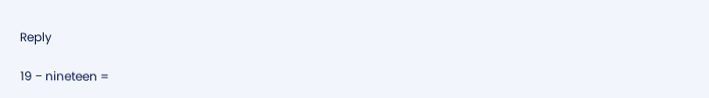Reply

19 − nineteen =